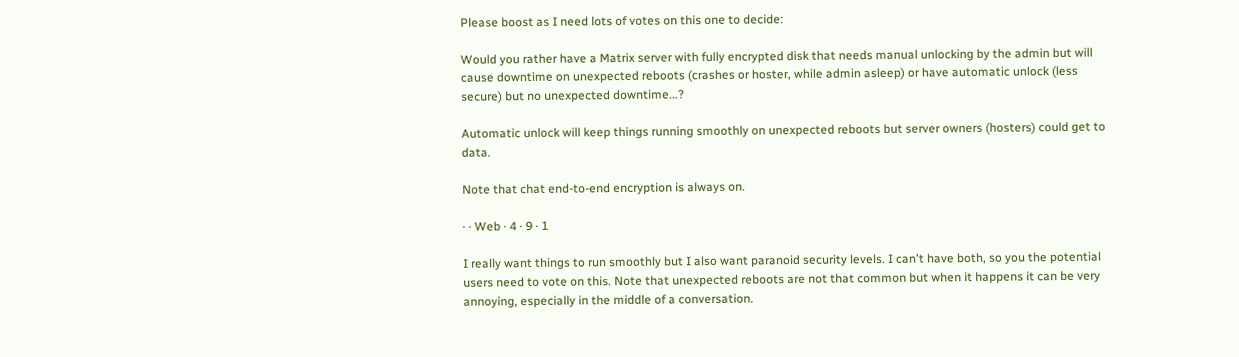Please boost as I need lots of votes on this one to decide:

Would you rather have a Matrix server with fully encrypted disk that needs manual unlocking by the admin but will cause downtime on unexpected reboots (crashes or hoster, while admin asleep) or have automatic unlock (less secure) but no unexpected downtime...?

Automatic unlock will keep things running smoothly on unexpected reboots but server owners (hosters) could get to data.

Note that chat end-to-end encryption is always on.

· · Web · 4 · 9 · 1

I really want things to run smoothly but I also want paranoid security levels. I can't have both, so you the potential users need to vote on this. Note that unexpected reboots are not that common but when it happens it can be very annoying, especially in the middle of a conversation.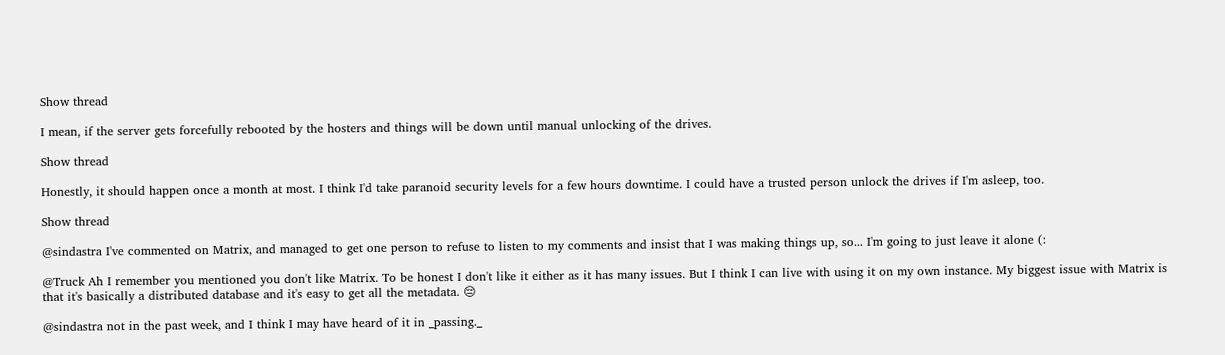Show thread

I mean, if the server gets forcefully rebooted by the hosters and things will be down until manual unlocking of the drives.

Show thread

Honestly, it should happen once a month at most. I think I'd take paranoid security levels for a few hours downtime. I could have a trusted person unlock the drives if I'm asleep, too.

Show thread

@sindastra I've commented on Matrix, and managed to get one person to refuse to listen to my comments and insist that I was making things up, so... I'm going to just leave it alone (:

@Truck Ah I remember you mentioned you don't like Matrix. To be honest I don't like it either as it has many issues. But I think I can live with using it on my own instance. My biggest issue with Matrix is that it's basically a distributed database and it's easy to get all the metadata. 😔

@sindastra not in the past week, and I think I may have heard of it in _passing._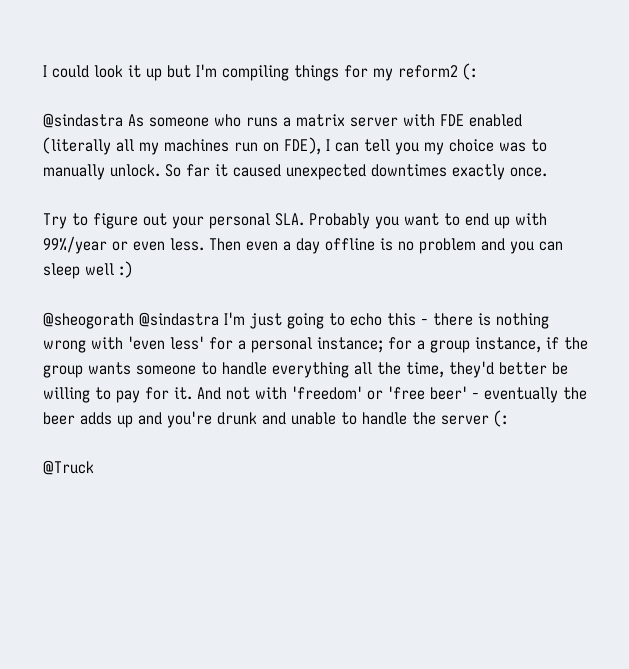I could look it up but I'm compiling things for my reform2 (:

@sindastra As someone who runs a matrix server with FDE enabled (literally all my machines run on FDE), I can tell you my choice was to manually unlock. So far it caused unexpected downtimes exactly once.

Try to figure out your personal SLA. Probably you want to end up with 99%/year or even less. Then even a day offline is no problem and you can sleep well :)

@sheogorath @sindastra I'm just going to echo this - there is nothing wrong with 'even less' for a personal instance; for a group instance, if the group wants someone to handle everything all the time, they'd better be willing to pay for it. And not with 'freedom' or 'free beer' - eventually the beer adds up and you're drunk and unable to handle the server (:

@Truck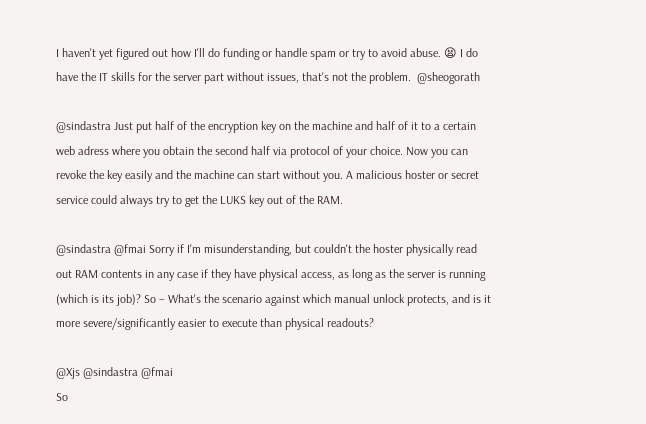I haven't yet figured out how I'll do funding or handle spam or try to avoid abuse. 😫 I do have the IT skills for the server part without issues, that's not the problem.  @sheogorath

@sindastra Just put half of the encryption key on the machine and half of it to a certain web adress where you obtain the second half via protocol of your choice. Now you can revoke the key easily and the machine can start without you. A malicious hoster or secret service could always try to get the LUKS key out of the RAM.

@sindastra @fmai Sorry if I'm misunderstanding, but couldn't the hoster physically read out RAM contents in any case if they have physical access, as long as the server is running (which is its job)? So – What's the scenario against which manual unlock protects, and is it more severe/significantly easier to execute than physical readouts?

@Xjs @sindastra @fmai
So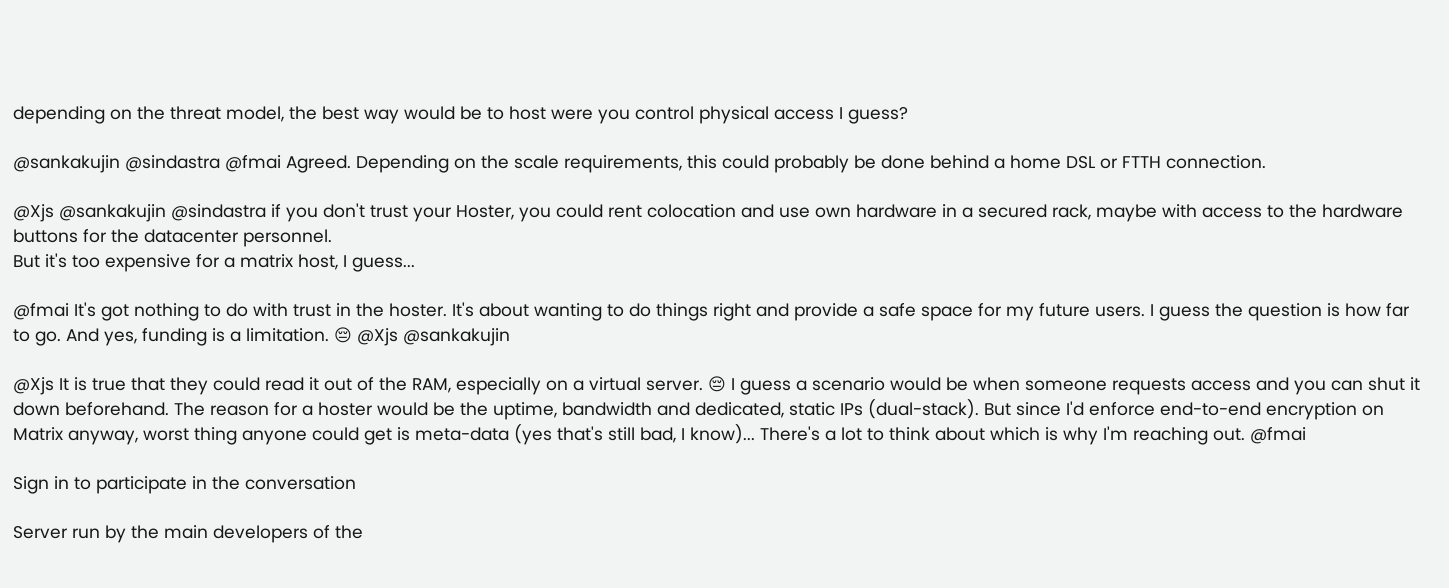depending on the threat model, the best way would be to host were you control physical access I guess?

@sankakujin @sindastra @fmai Agreed. Depending on the scale requirements, this could probably be done behind a home DSL or FTTH connection.

@Xjs @sankakujin @sindastra if you don't trust your Hoster, you could rent colocation and use own hardware in a secured rack, maybe with access to the hardware buttons for the datacenter personnel.
But it's too expensive for a matrix host, I guess...

@fmai It's got nothing to do with trust in the hoster. It's about wanting to do things right and provide a safe space for my future users. I guess the question is how far to go. And yes, funding is a limitation. 😔 @Xjs @sankakujin

@Xjs It is true that they could read it out of the RAM, especially on a virtual server. 😔 I guess a scenario would be when someone requests access and you can shut it down beforehand. The reason for a hoster would be the uptime, bandwidth and dedicated, static IPs (dual-stack). But since I'd enforce end-to-end encryption on Matrix anyway, worst thing anyone could get is meta-data (yes that's still bad, I know)... There's a lot to think about which is why I'm reaching out. @fmai

Sign in to participate in the conversation

Server run by the main developers of the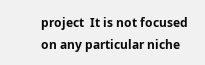project  It is not focused on any particular niche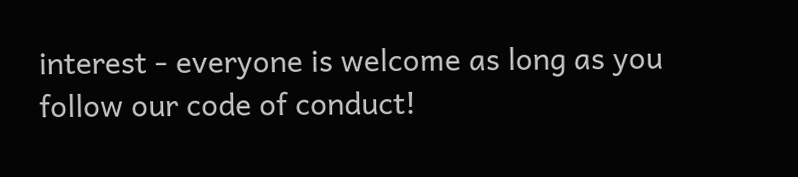interest - everyone is welcome as long as you follow our code of conduct!